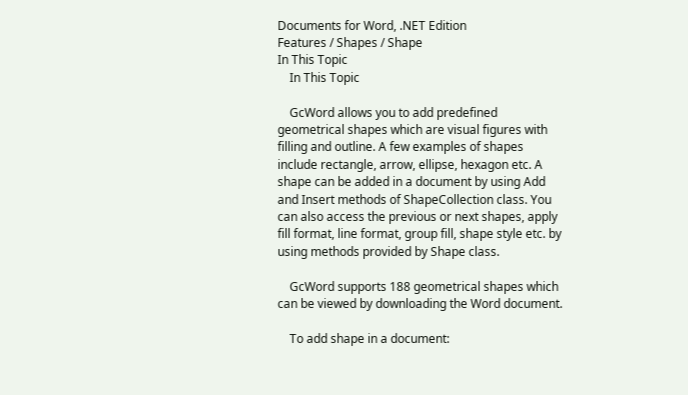Documents for Word, .NET Edition
Features / Shapes / Shape
In This Topic
    In This Topic

    GcWord allows you to add predefined geometrical shapes which are visual figures with filling and outline. A few examples of shapes include rectangle, arrow, ellipse, hexagon etc. A shape can be added in a document by using Add and Insert methods of ShapeCollection class. You can also access the previous or next shapes, apply fill format, line format, group fill, shape style etc. by using methods provided by Shape class.

    GcWord supports 188 geometrical shapes which can be viewed by downloading the Word document.

    To add shape in a document: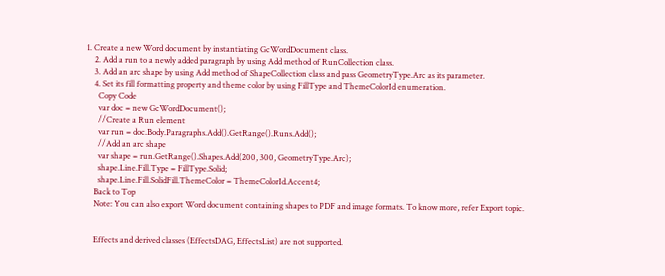1. Create a new Word document by instantiating GcWordDocument class.
    2. Add a run to a newly added paragraph by using Add method of RunCollection class.
    3. Add an arc shape by using Add method of ShapeCollection class and pass GeometryType.Arc as its parameter.
    4. Set its fill formatting property and theme color by using FillType and ThemeColorId enumeration.
      Copy Code
      var doc = new GcWordDocument();
      //Create a Run element
      var run = doc.Body.Paragraphs.Add().GetRange().Runs.Add();
      //Add an arc shape
      var shape = run.GetRange().Shapes.Add(200, 300, GeometryType.Arc);
      shape.Line.Fill.Type = FillType.Solid;
      shape.Line.Fill.SolidFill.ThemeColor = ThemeColorId.Accent4;
    Back to Top
    Note: You can also export Word document containing shapes to PDF and image formats. To know more, refer Export topic.


    Effects and derived classes (EffectsDAG, EffectsList) are not supported.